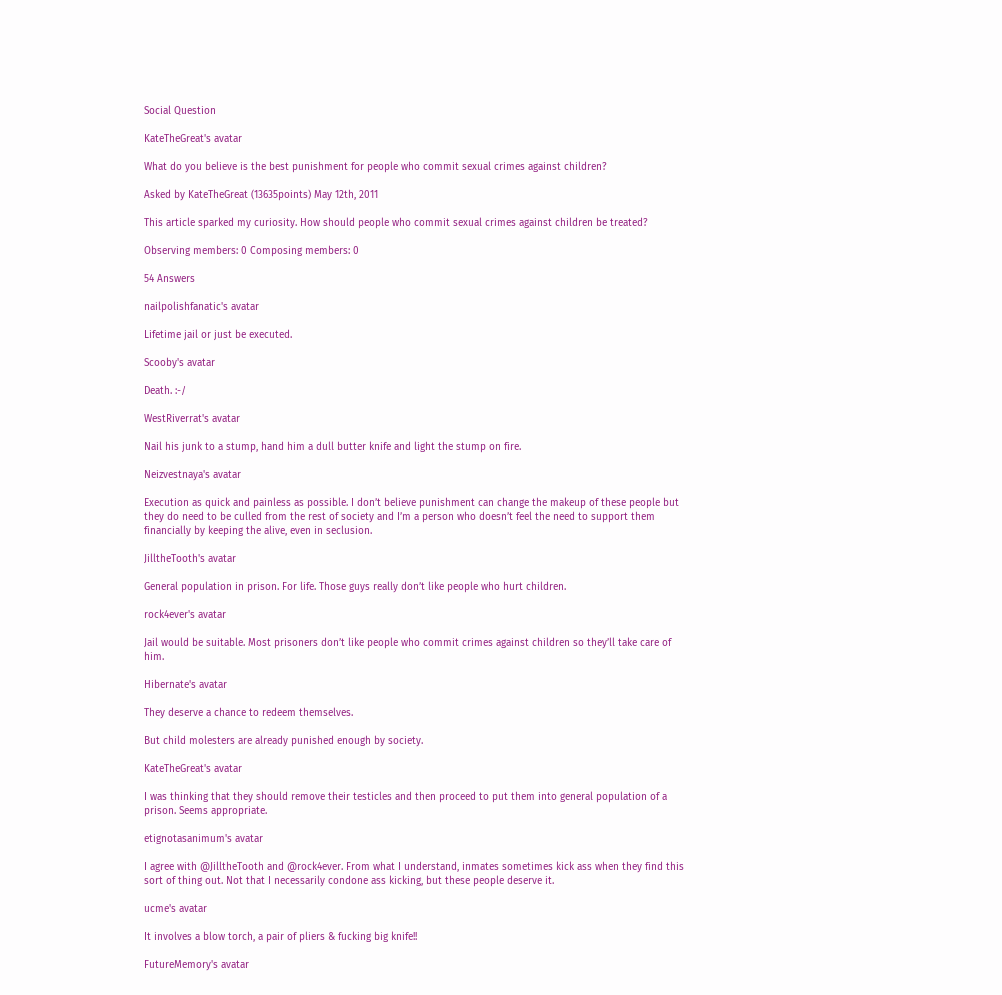Social Question

KateTheGreat's avatar

What do you believe is the best punishment for people who commit sexual crimes against children?

Asked by KateTheGreat (13635points) May 12th, 2011

This article sparked my curiosity. How should people who commit sexual crimes against children be treated?

Observing members: 0 Composing members: 0

54 Answers

nailpolishfanatic's avatar

Lifetime jail or just be executed.

Scooby's avatar

Death. :-/

WestRiverrat's avatar

Nail his junk to a stump, hand him a dull butter knife and light the stump on fire.

Neizvestnaya's avatar

Execution as quick and painless as possible. I don’t believe punishment can change the makeup of these people but they do need to be culled from the rest of society and I’m a person who doesn’t feel the need to support them financially by keeping the alive, even in seclusion.

JilltheTooth's avatar

General population in prison. For life. Those guys really don’t like people who hurt children.

rock4ever's avatar

Jail would be suitable. Most prisoners don’t like people who commit crimes against children so they’ll take care of him.

Hibernate's avatar

They deserve a chance to redeem themselves.

But child molesters are already punished enough by society.

KateTheGreat's avatar

I was thinking that they should remove their testicles and then proceed to put them into general population of a prison. Seems appropriate.

etignotasanimum's avatar

I agree with @JilltheTooth and @rock4ever. From what I understand, inmates sometimes kick ass when they find this sort of thing out. Not that I necessarily condone ass kicking, but these people deserve it.

ucme's avatar

It involves a blow torch, a pair of pliers & fucking big knife!!

FutureMemory's avatar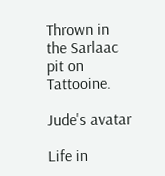Thrown in the Sarlaac pit on Tattooine.

Jude's avatar

Life in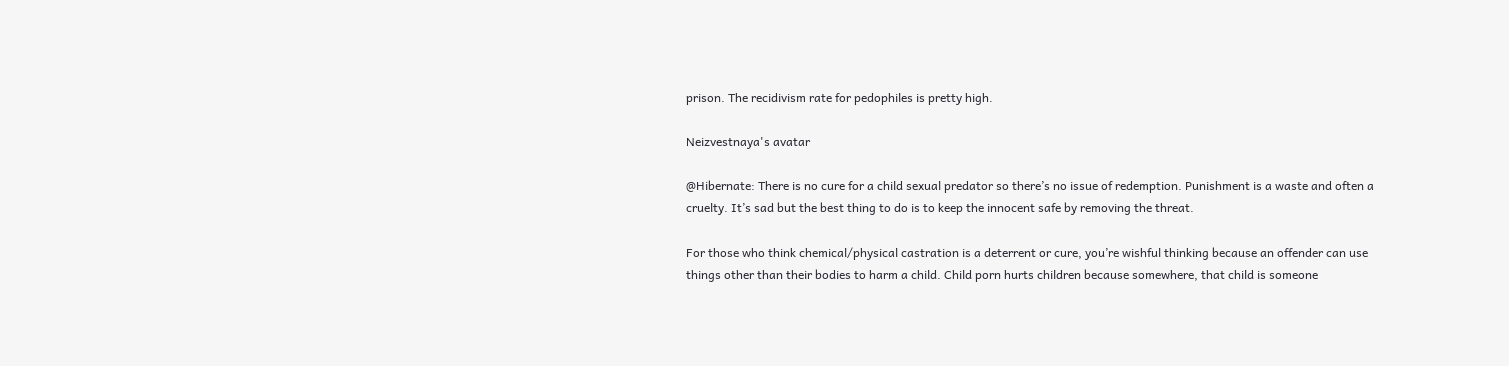prison. The recidivism rate for pedophiles is pretty high.

Neizvestnaya's avatar

@Hibernate: There is no cure for a child sexual predator so there’s no issue of redemption. Punishment is a waste and often a cruelty. It’s sad but the best thing to do is to keep the innocent safe by removing the threat.

For those who think chemical/physical castration is a deterrent or cure, you’re wishful thinking because an offender can use things other than their bodies to harm a child. Child porn hurts children because somewhere, that child is someone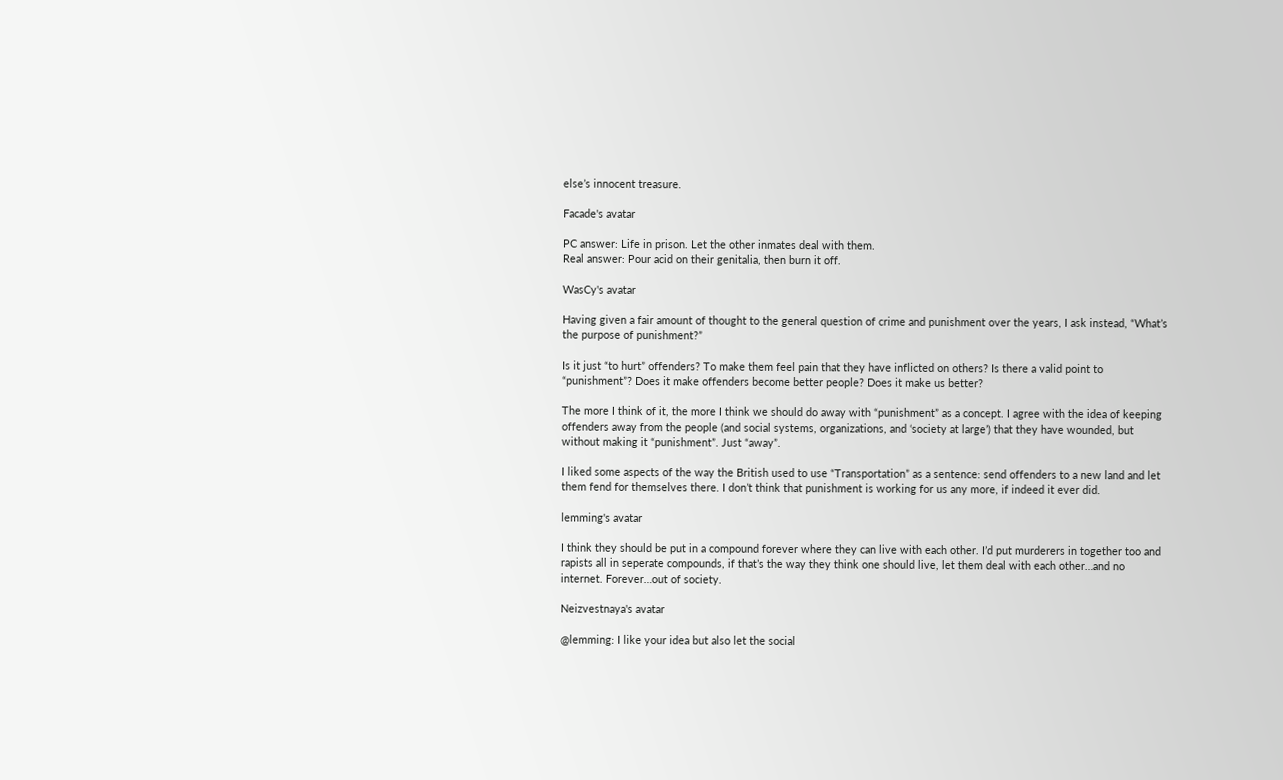else’s innocent treasure.

Facade's avatar

PC answer: Life in prison. Let the other inmates deal with them.
Real answer: Pour acid on their genitalia, then burn it off.

WasCy's avatar

Having given a fair amount of thought to the general question of crime and punishment over the years, I ask instead, “What’s the purpose of punishment?”

Is it just “to hurt” offenders? To make them feel pain that they have inflicted on others? Is there a valid point to “punishment”? Does it make offenders become better people? Does it make us better?

The more I think of it, the more I think we should do away with “punishment” as a concept. I agree with the idea of keeping offenders away from the people (and social systems, organizations, and ‘society at large’) that they have wounded, but without making it “punishment”. Just “away”.

I liked some aspects of the way the British used to use “Transportation” as a sentence: send offenders to a new land and let them fend for themselves there. I don’t think that punishment is working for us any more, if indeed it ever did.

lemming's avatar

I think they should be put in a compound forever where they can live with each other. I’d put murderers in together too and rapists all in seperate compounds, if that’s the way they think one should live, let them deal with each other…and no internet. Forever…out of society.

Neizvestnaya's avatar

@lemming: I like your idea but also let the social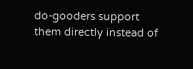do-gooders support them directly instead of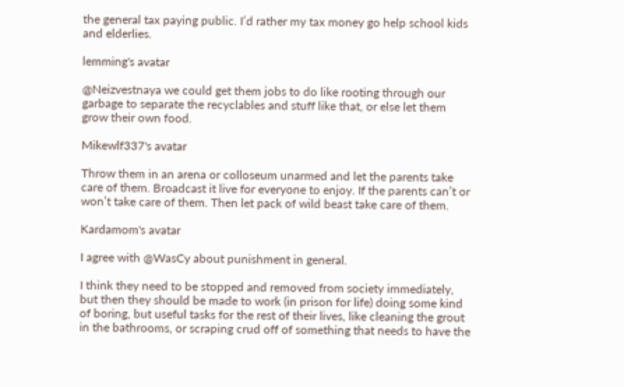the general tax paying public. I’d rather my tax money go help school kids and elderlies.

lemming's avatar

@Neizvestnaya we could get them jobs to do like rooting through our garbage to separate the recyclables and stuff like that, or else let them grow their own food.

Mikewlf337's avatar

Throw them in an arena or colloseum unarmed and let the parents take care of them. Broadcast it live for everyone to enjoy. If the parents can’t or won’t take care of them. Then let pack of wild beast take care of them.

Kardamom's avatar

I agree with @WasCy about punishment in general.

I think they need to be stopped and removed from society immediately, but then they should be made to work (in prison for life) doing some kind of boring, but useful tasks for the rest of their lives, like cleaning the grout in the bathrooms, or scraping crud off of something that needs to have the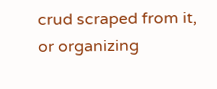crud scraped from it, or organizing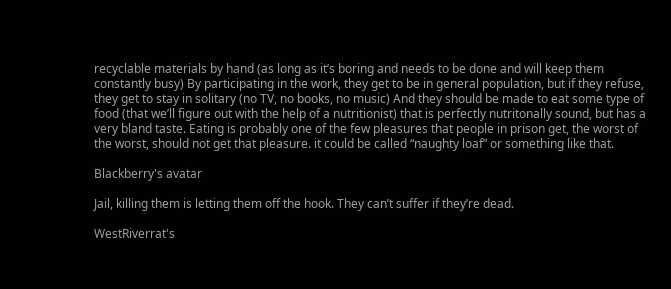recyclable materials by hand (as long as it’s boring and needs to be done and will keep them constantly busy) By participating in the work, they get to be in general population, but if they refuse, they get to stay in solitary (no TV, no books, no music) And they should be made to eat some type of food (that we’ll figure out with the help of a nutritionist) that is perfectly nutritonally sound, but has a very bland taste. Eating is probably one of the few pleasures that people in prison get, the worst of the worst, should not get that pleasure. it could be called “naughty loaf” or something like that.

Blackberry's avatar

Jail, killing them is letting them off the hook. They can’t suffer if they’re dead.

WestRiverrat's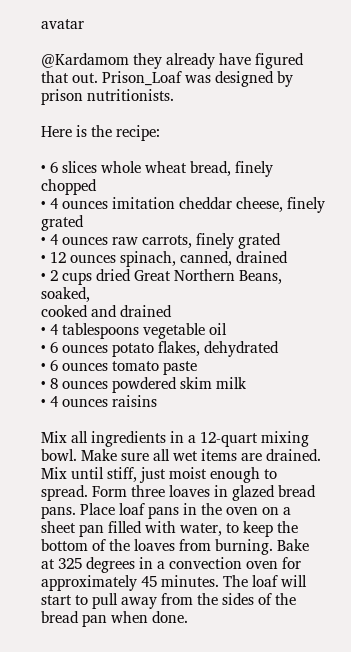avatar

@Kardamom they already have figured that out. Prison_Loaf was designed by prison nutritionists.

Here is the recipe:

• 6 slices whole wheat bread, finely chopped
• 4 ounces imitation cheddar cheese, finely grated
• 4 ounces raw carrots, finely grated
• 12 ounces spinach, canned, drained
• 2 cups dried Great Northern Beans, soaked,
cooked and drained
• 4 tablespoons vegetable oil
• 6 ounces potato flakes, dehydrated
• 6 ounces tomato paste
• 8 ounces powdered skim milk
• 4 ounces raisins

Mix all ingredients in a 12-quart mixing bowl. Make sure all wet items are drained. Mix until stiff, just moist enough to spread. Form three loaves in glazed bread pans. Place loaf pans in the oven on a sheet pan filled with water, to keep the bottom of the loaves from burning. Bake at 325 degrees in a convection oven for approximately 45 minutes. The loaf will start to pull away from the sides of the bread pan when done.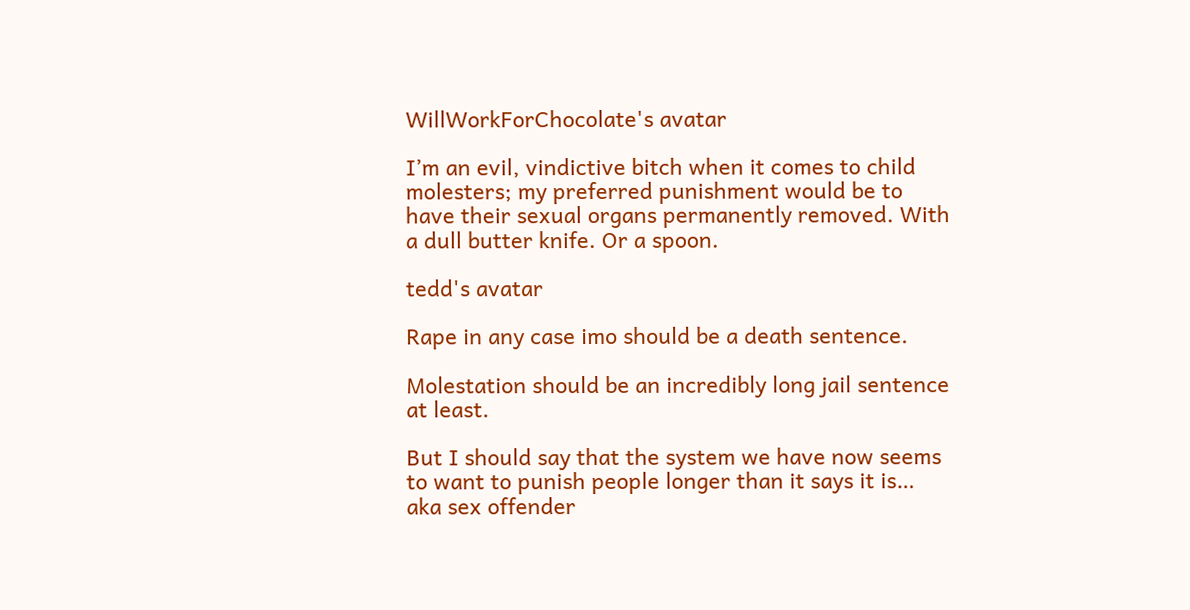WillWorkForChocolate's avatar

I’m an evil, vindictive bitch when it comes to child molesters; my preferred punishment would be to have their sexual organs permanently removed. With a dull butter knife. Or a spoon.

tedd's avatar

Rape in any case imo should be a death sentence.

Molestation should be an incredibly long jail sentence at least.

But I should say that the system we have now seems to want to punish people longer than it says it is… aka sex offender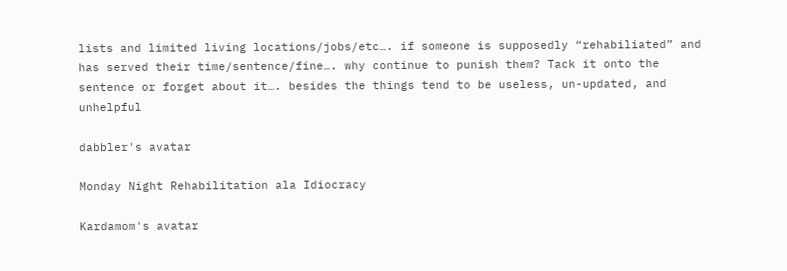lists and limited living locations/jobs/etc…. if someone is supposedly “rehabiliated” and has served their time/sentence/fine…. why continue to punish them? Tack it onto the sentence or forget about it…. besides the things tend to be useless, un-updated, and unhelpful

dabbler's avatar

Monday Night Rehabilitation ala Idiocracy

Kardamom's avatar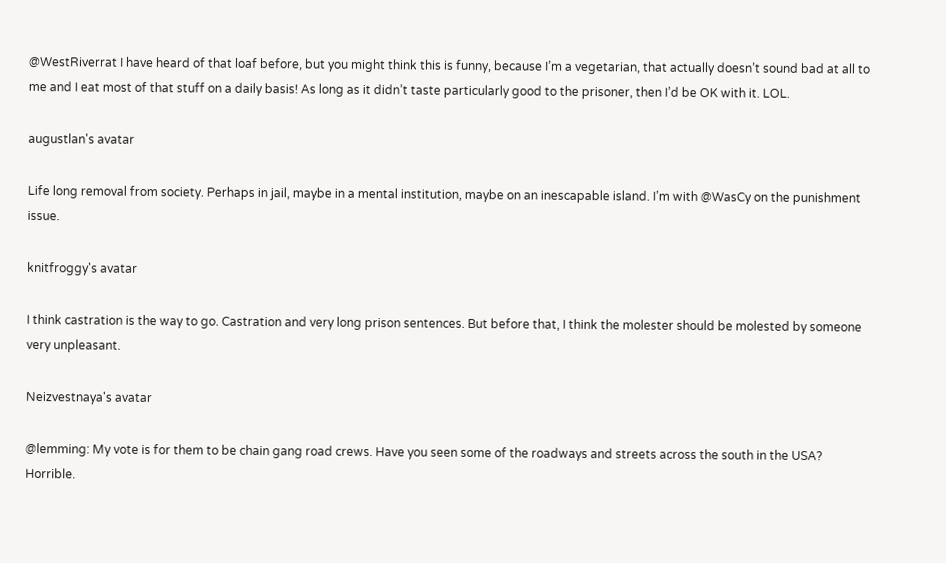@WestRiverrat I have heard of that loaf before, but you might think this is funny, because I’m a vegetarian, that actually doesn’t sound bad at all to me and I eat most of that stuff on a daily basis! As long as it didn’t taste particularly good to the prisoner, then I’d be OK with it. LOL.

augustlan's avatar

Life long removal from society. Perhaps in jail, maybe in a mental institution, maybe on an inescapable island. I’m with @WasCy on the punishment issue.

knitfroggy's avatar

I think castration is the way to go. Castration and very long prison sentences. But before that, I think the molester should be molested by someone very unpleasant.

Neizvestnaya's avatar

@lemming: My vote is for them to be chain gang road crews. Have you seen some of the roadways and streets across the south in the USA? Horrible.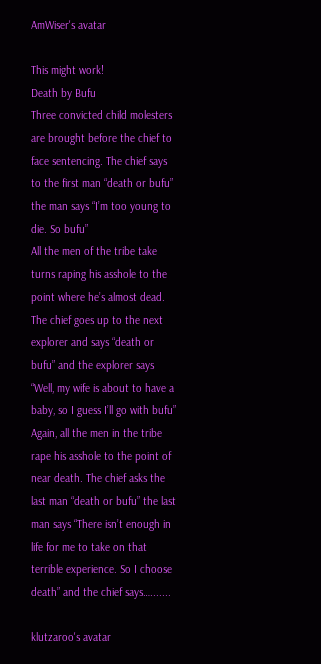AmWiser's avatar

This might work!
Death by Bufu
Three convicted child molesters are brought before the chief to face sentencing. The chief says to the first man “death or bufu” the man says “I’m too young to die. So bufu”
All the men of the tribe take turns raping his asshole to the point where he’s almost dead.
The chief goes up to the next explorer and says “death or bufu” and the explorer says “Well, my wife is about to have a baby, so I guess I’ll go with bufu”
Again, all the men in the tribe rape his asshole to the point of near death. The chief asks the last man “death or bufu” the last man says “There isn’t enough in life for me to take on that terrible experience. So I choose death” and the chief says….......

klutzaroo's avatar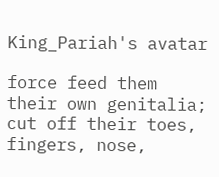King_Pariah's avatar

force feed them their own genitalia; cut off their toes, fingers, nose,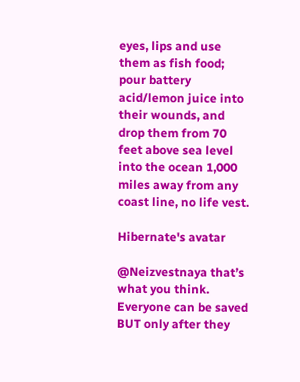eyes, lips and use them as fish food; pour battery acid/lemon juice into their wounds, and drop them from 70 feet above sea level into the ocean 1,000 miles away from any coast line, no life vest.

Hibernate's avatar

@Neizvestnaya that’s what you think. Everyone can be saved BUT only after they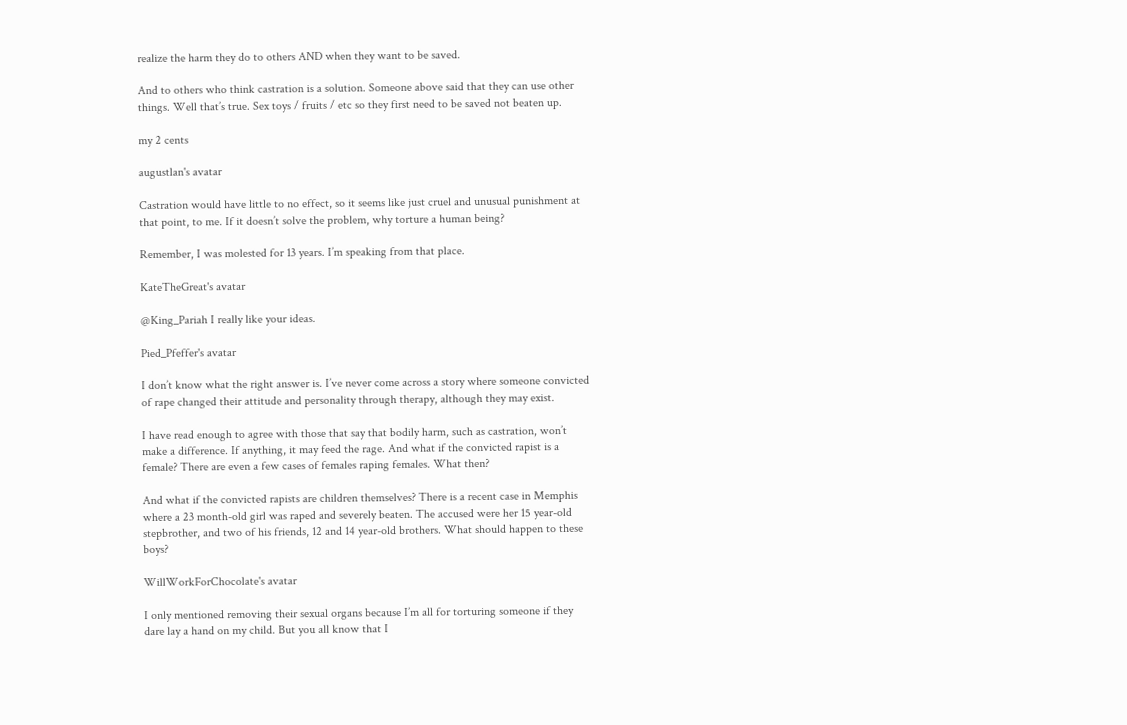realize the harm they do to others AND when they want to be saved.

And to others who think castration is a solution. Someone above said that they can use other things. Well that’s true. Sex toys / fruits / etc so they first need to be saved not beaten up.

my 2 cents

augustlan's avatar

Castration would have little to no effect, so it seems like just cruel and unusual punishment at that point, to me. If it doesn’t solve the problem, why torture a human being?

Remember, I was molested for 13 years. I’m speaking from that place.

KateTheGreat's avatar

@King_Pariah I really like your ideas.

Pied_Pfeffer's avatar

I don’t know what the right answer is. I’ve never come across a story where someone convicted of rape changed their attitude and personality through therapy, although they may exist.

I have read enough to agree with those that say that bodily harm, such as castration, won’t make a difference. If anything, it may feed the rage. And what if the convicted rapist is a female? There are even a few cases of females raping females. What then?

And what if the convicted rapists are children themselves? There is a recent case in Memphis where a 23 month-old girl was raped and severely beaten. The accused were her 15 year-old stepbrother, and two of his friends, 12 and 14 year-old brothers. What should happen to these boys?

WillWorkForChocolate's avatar

I only mentioned removing their sexual organs because I’m all for torturing someone if they dare lay a hand on my child. But you all know that I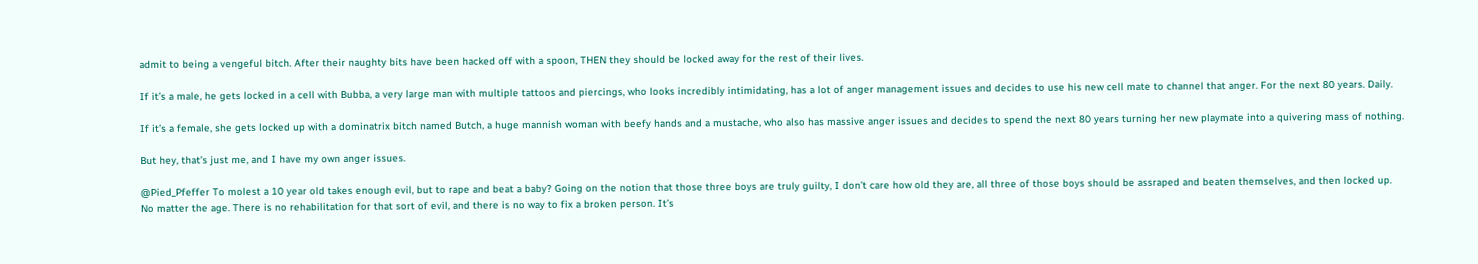admit to being a vengeful bitch. After their naughty bits have been hacked off with a spoon, THEN they should be locked away for the rest of their lives.

If it’s a male, he gets locked in a cell with Bubba, a very large man with multiple tattoos and piercings, who looks incredibly intimidating, has a lot of anger management issues and decides to use his new cell mate to channel that anger. For the next 80 years. Daily.

If it’s a female, she gets locked up with a dominatrix bitch named Butch, a huge mannish woman with beefy hands and a mustache, who also has massive anger issues and decides to spend the next 80 years turning her new playmate into a quivering mass of nothing.

But hey, that’s just me, and I have my own anger issues.

@Pied_Pfeffer To molest a 10 year old takes enough evil, but to rape and beat a baby? Going on the notion that those three boys are truly guilty, I don’t care how old they are, all three of those boys should be assraped and beaten themselves, and then locked up. No matter the age. There is no rehabilitation for that sort of evil, and there is no way to fix a broken person. It’s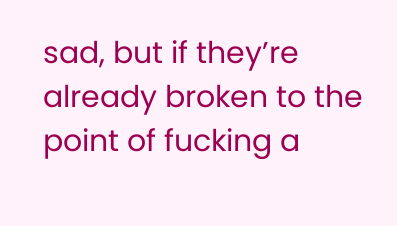sad, but if they’re already broken to the point of fucking a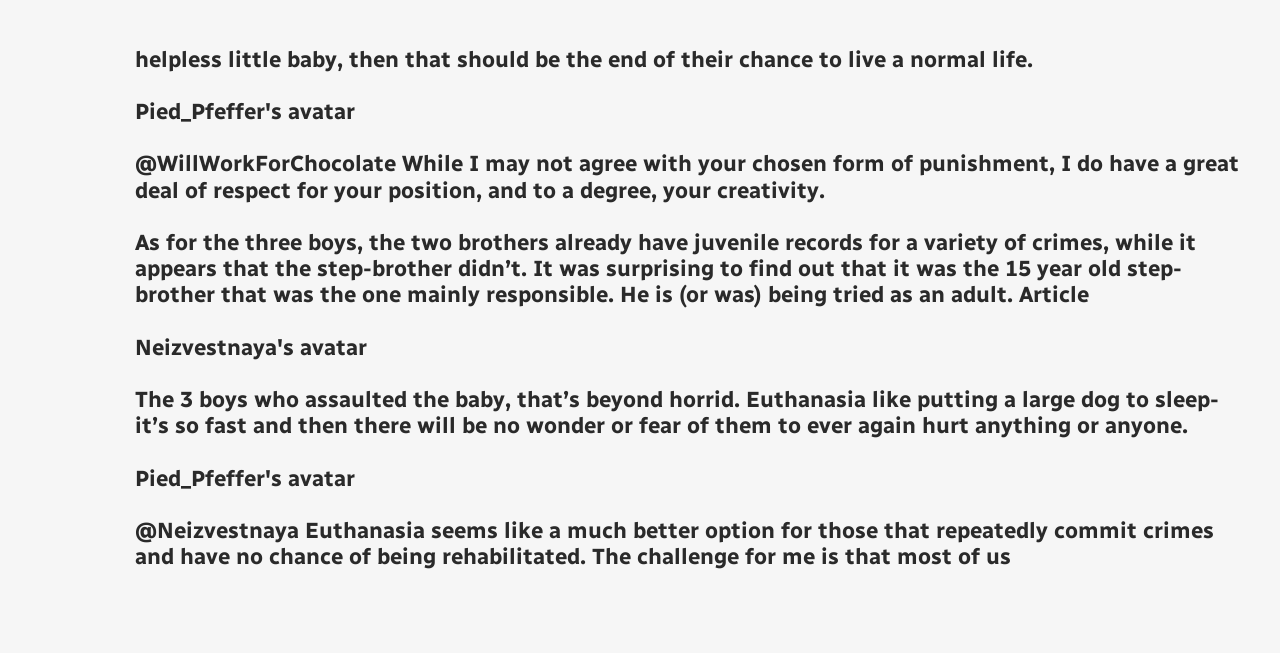helpless little baby, then that should be the end of their chance to live a normal life.

Pied_Pfeffer's avatar

@WillWorkForChocolate While I may not agree with your chosen form of punishment, I do have a great deal of respect for your position, and to a degree, your creativity.

As for the three boys, the two brothers already have juvenile records for a variety of crimes, while it appears that the step-brother didn’t. It was surprising to find out that it was the 15 year old step-brother that was the one mainly responsible. He is (or was) being tried as an adult. Article

Neizvestnaya's avatar

The 3 boys who assaulted the baby, that’s beyond horrid. Euthanasia like putting a large dog to sleep- it’s so fast and then there will be no wonder or fear of them to ever again hurt anything or anyone.

Pied_Pfeffer's avatar

@Neizvestnaya Euthanasia seems like a much better option for those that repeatedly commit crimes and have no chance of being rehabilitated. The challenge for me is that most of us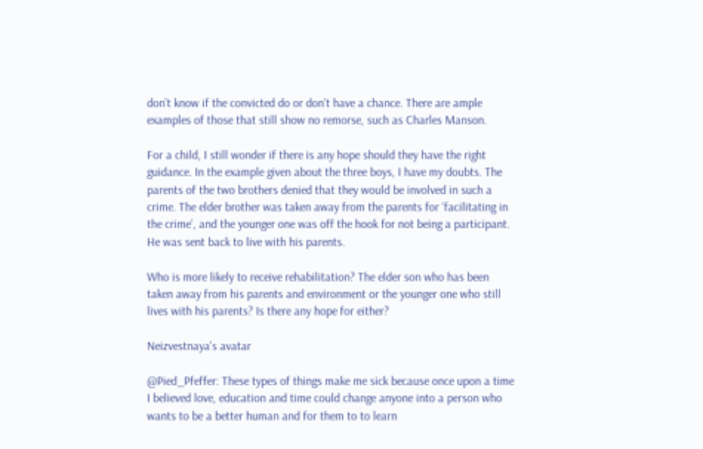don’t know if the convicted do or don’t have a chance. There are ample examples of those that still show no remorse, such as Charles Manson.

For a child, I still wonder if there is any hope should they have the right guidance. In the example given about the three boys, I have my doubts. The parents of the two brothers denied that they would be involved in such a crime. The elder brother was taken away from the parents for ‘facilitating in the crime’, and the younger one was off the hook for not being a participant. He was sent back to live with his parents.

Who is more likely to receive rehabilitation? The elder son who has been taken away from his parents and environment or the younger one who still lives with his parents? Is there any hope for either?

Neizvestnaya's avatar

@Pied_Pfeffer: These types of things make me sick because once upon a time I believed love, education and time could change anyone into a person who wants to be a better human and for them to to learn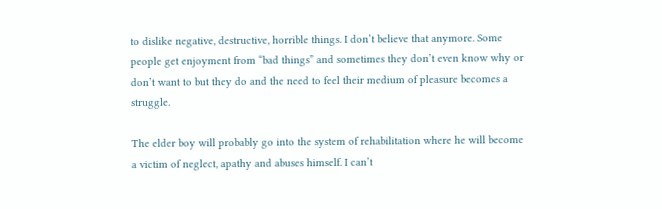to dislike negative, destructive, horrible things. I don’t believe that anymore. Some people get enjoyment from “bad things” and sometimes they don’t even know why or don’t want to but they do and the need to feel their medium of pleasure becomes a struggle.

The elder boy will probably go into the system of rehabilitation where he will become a victim of neglect, apathy and abuses himself. I can’t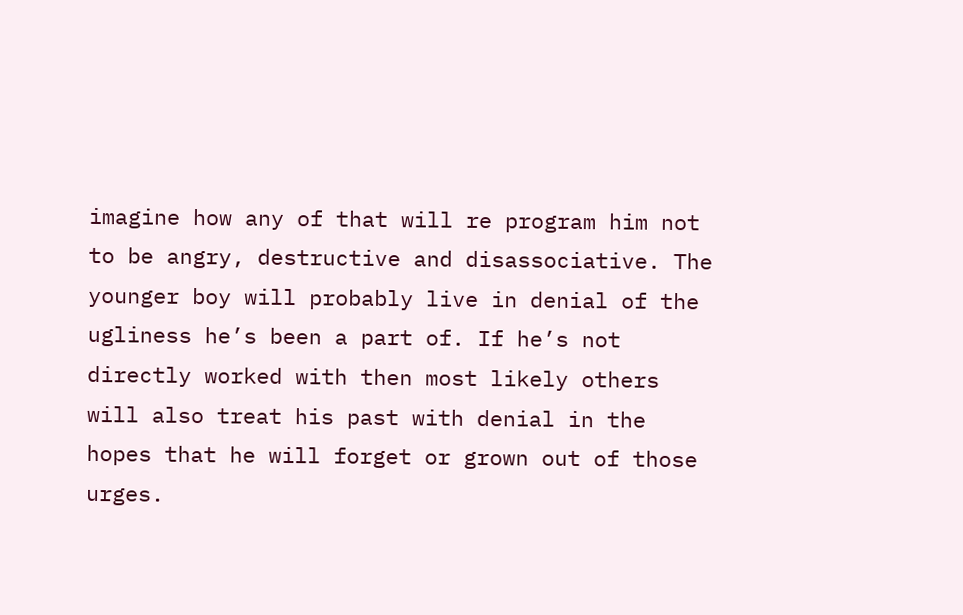imagine how any of that will re program him not to be angry, destructive and disassociative. The younger boy will probably live in denial of the ugliness he’s been a part of. If he’s not directly worked with then most likely others will also treat his past with denial in the hopes that he will forget or grown out of those urges.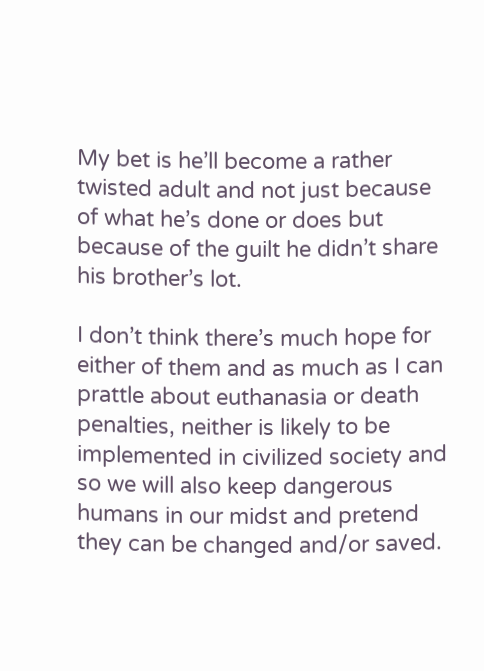My bet is he’ll become a rather twisted adult and not just because of what he’s done or does but because of the guilt he didn’t share his brother’s lot.

I don’t think there’s much hope for either of them and as much as I can prattle about euthanasia or death penalties, neither is likely to be implemented in civilized society and so we will also keep dangerous humans in our midst and pretend they can be changed and/or saved.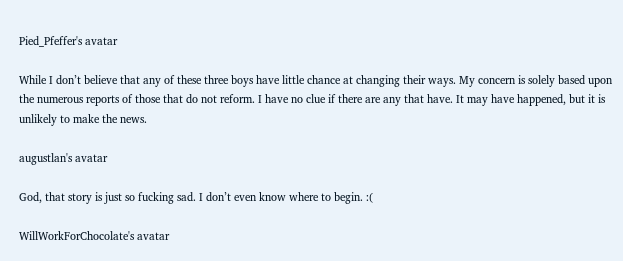Pied_Pfeffer's avatar

While I don’t believe that any of these three boys have little chance at changing their ways. My concern is solely based upon the numerous reports of those that do not reform. I have no clue if there are any that have. It may have happened, but it is unlikely to make the news.

augustlan's avatar

God, that story is just so fucking sad. I don’t even know where to begin. :(

WillWorkForChocolate's avatar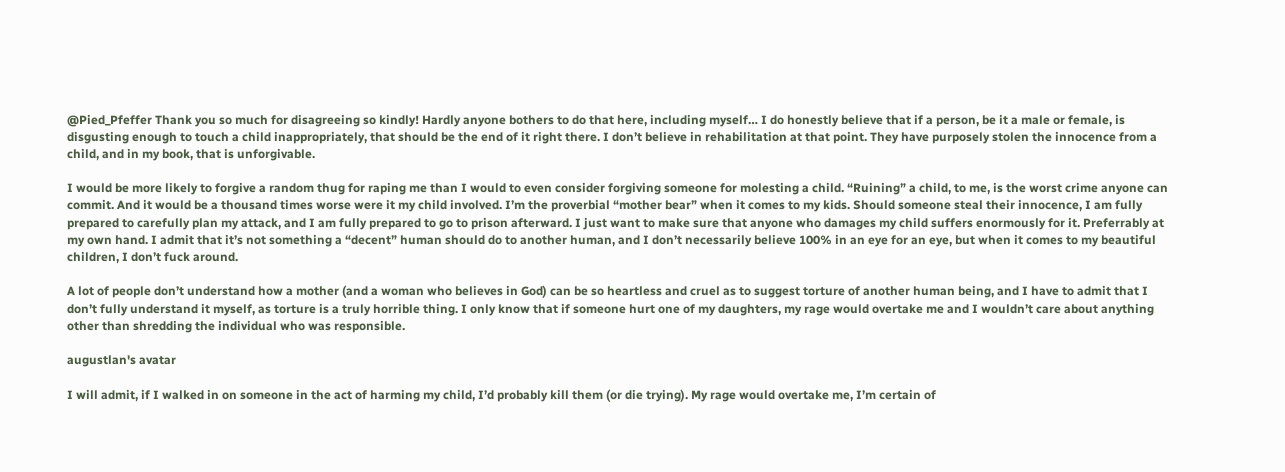@Pied_Pfeffer Thank you so much for disagreeing so kindly! Hardly anyone bothers to do that here, including myself… I do honestly believe that if a person, be it a male or female, is disgusting enough to touch a child inappropriately, that should be the end of it right there. I don’t believe in rehabilitation at that point. They have purposely stolen the innocence from a child, and in my book, that is unforgivable.

I would be more likely to forgive a random thug for raping me than I would to even consider forgiving someone for molesting a child. “Ruining” a child, to me, is the worst crime anyone can commit. And it would be a thousand times worse were it my child involved. I’m the proverbial “mother bear” when it comes to my kids. Should someone steal their innocence, I am fully prepared to carefully plan my attack, and I am fully prepared to go to prison afterward. I just want to make sure that anyone who damages my child suffers enormously for it. Preferrably at my own hand. I admit that it’s not something a “decent” human should do to another human, and I don’t necessarily believe 100% in an eye for an eye, but when it comes to my beautiful children, I don’t fuck around.

A lot of people don’t understand how a mother (and a woman who believes in God) can be so heartless and cruel as to suggest torture of another human being, and I have to admit that I don’t fully understand it myself, as torture is a truly horrible thing. I only know that if someone hurt one of my daughters, my rage would overtake me and I wouldn’t care about anything other than shredding the individual who was responsible.

augustlan's avatar

I will admit, if I walked in on someone in the act of harming my child, I’d probably kill them (or die trying). My rage would overtake me, I’m certain of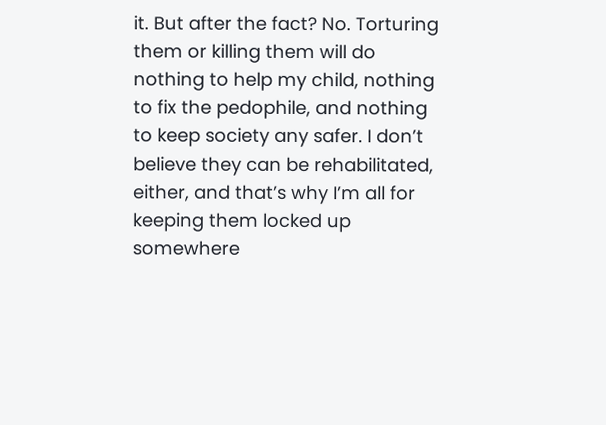it. But after the fact? No. Torturing them or killing them will do nothing to help my child, nothing to fix the pedophile, and nothing to keep society any safer. I don’t believe they can be rehabilitated, either, and that’s why I’m all for keeping them locked up somewhere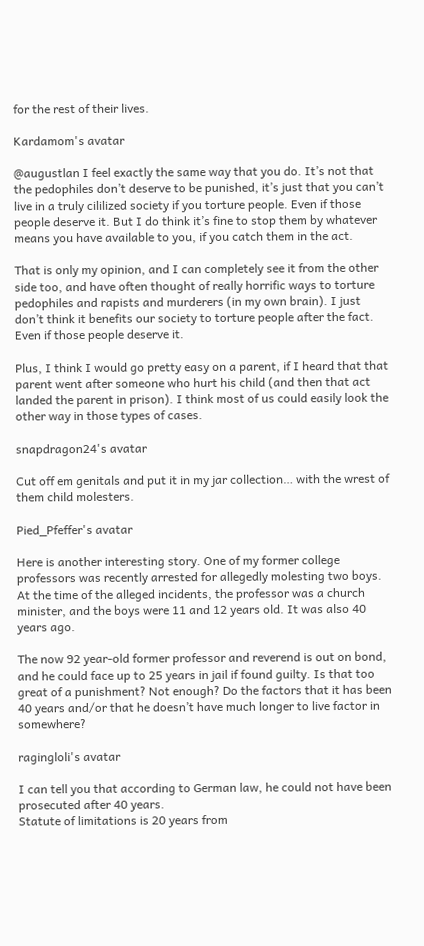for the rest of their lives.

Kardamom's avatar

@augustlan I feel exactly the same way that you do. It’s not that the pedophiles don’t deserve to be punished, it’s just that you can’t live in a truly cililized society if you torture people. Even if those people deserve it. But I do think it’s fine to stop them by whatever means you have available to you, if you catch them in the act.

That is only my opinion, and I can completely see it from the other side too, and have often thought of really horrific ways to torture pedophiles and rapists and murderers (in my own brain). I just don’t think it benefits our society to torture people after the fact. Even if those people deserve it.

Plus, I think I would go pretty easy on a parent, if I heard that that parent went after someone who hurt his child (and then that act landed the parent in prison). I think most of us could easily look the other way in those types of cases.

snapdragon24's avatar

Cut off em genitals and put it in my jar collection… with the wrest of them child molesters.

Pied_Pfeffer's avatar

Here is another interesting story. One of my former college professors was recently arrested for allegedly molesting two boys. At the time of the alleged incidents, the professor was a church minister, and the boys were 11 and 12 years old. It was also 40 years ago.

The now 92 year-old former professor and reverend is out on bond, and he could face up to 25 years in jail if found guilty. Is that too great of a punishment? Not enough? Do the factors that it has been 40 years and/or that he doesn’t have much longer to live factor in somewhere?

ragingloli's avatar

I can tell you that according to German law, he could not have been prosecuted after 40 years.
Statute of limitations is 20 years from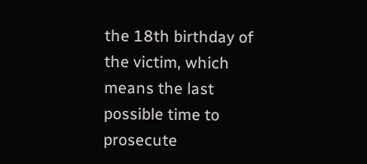the 18th birthday of the victim, which means the last possible time to prosecute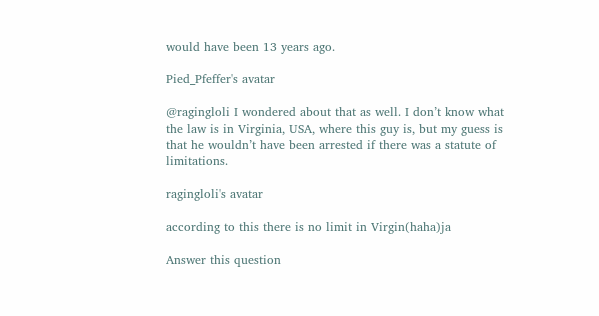would have been 13 years ago.

Pied_Pfeffer's avatar

@ragingloli I wondered about that as well. I don’t know what the law is in Virginia, USA, where this guy is, but my guess is that he wouldn’t have been arrested if there was a statute of limitations.

ragingloli's avatar

according to this there is no limit in Virgin(haha)ja

Answer this question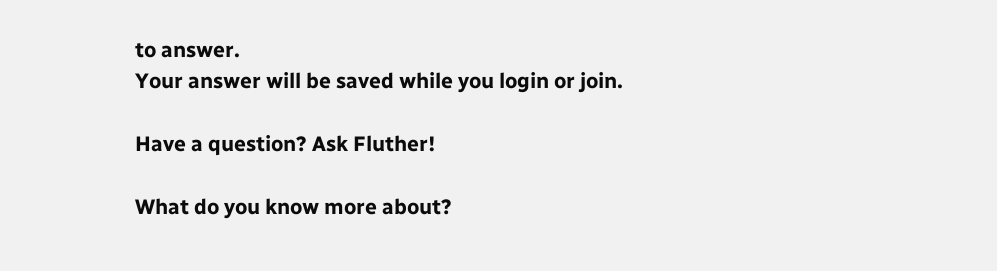to answer.
Your answer will be saved while you login or join.

Have a question? Ask Fluther!

What do you know more about?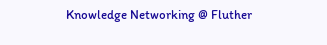Knowledge Networking @ Fluther